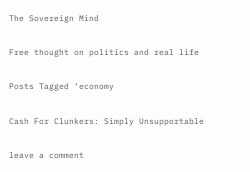The Sovereign Mind

Free thought on politics and real life

Posts Tagged ‘economy

Cash For Clunkers: Simply Unsupportable

leave a comment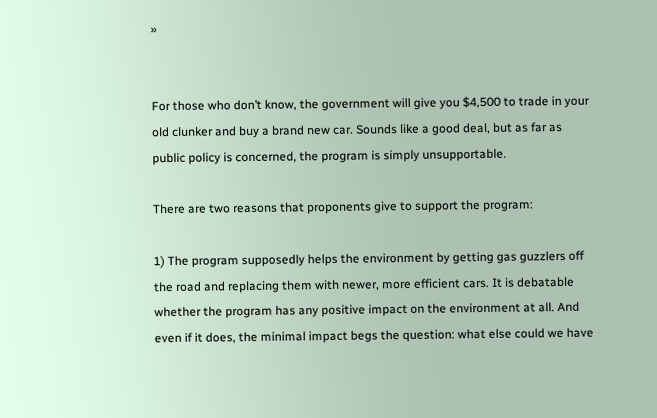»


For those who don’t know, the government will give you $4,500 to trade in your old clunker and buy a brand new car. Sounds like a good deal, but as far as public policy is concerned, the program is simply unsupportable.

There are two reasons that proponents give to support the program:

1) The program supposedly helps the environment by getting gas guzzlers off the road and replacing them with newer, more efficient cars. It is debatable whether the program has any positive impact on the environment at all. And even if it does, the minimal impact begs the question: what else could we have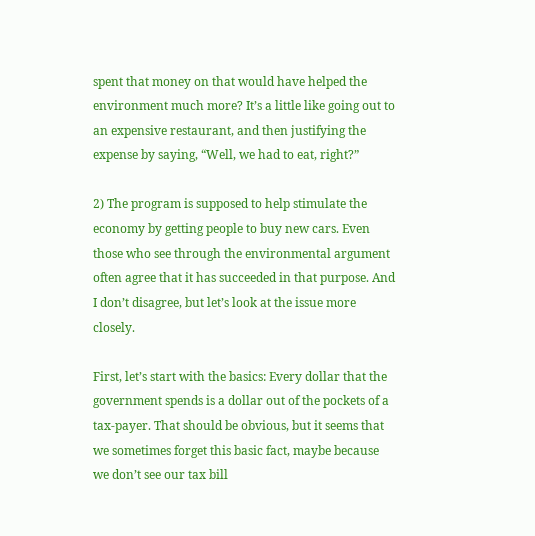spent that money on that would have helped the environment much more? It’s a little like going out to an expensive restaurant, and then justifying the expense by saying, “Well, we had to eat, right?”

2) The program is supposed to help stimulate the economy by getting people to buy new cars. Even those who see through the environmental argument often agree that it has succeeded in that purpose. And I don’t disagree, but let’s look at the issue more closely.

First, let’s start with the basics: Every dollar that the government spends is a dollar out of the pockets of a tax-payer. That should be obvious, but it seems that we sometimes forget this basic fact, maybe because we don’t see our tax bill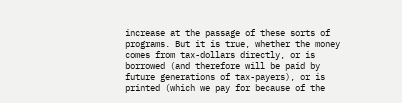increase at the passage of these sorts of programs. But it is true, whether the money comes from tax-dollars directly, or is borrowed (and therefore will be paid by future generations of tax-payers), or is printed (which we pay for because of the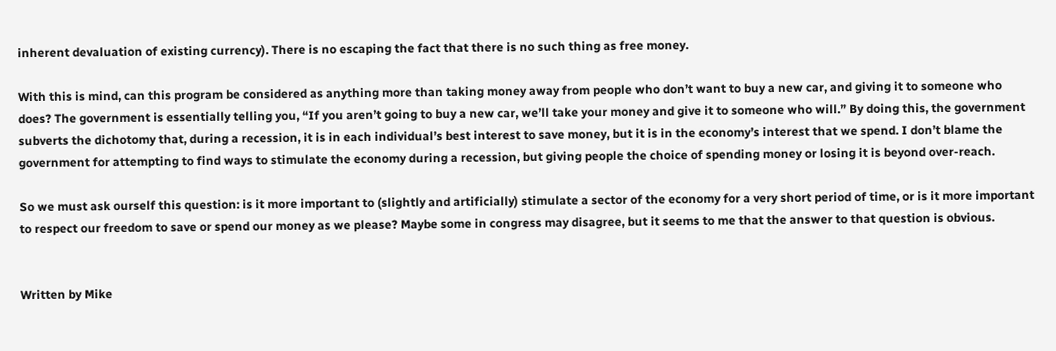inherent devaluation of existing currency). There is no escaping the fact that there is no such thing as free money.

With this is mind, can this program be considered as anything more than taking money away from people who don’t want to buy a new car, and giving it to someone who does? The government is essentially telling you, “If you aren’t going to buy a new car, we’ll take your money and give it to someone who will.” By doing this, the government subverts the dichotomy that, during a recession, it is in each individual’s best interest to save money, but it is in the economy’s interest that we spend. I don’t blame the government for attempting to find ways to stimulate the economy during a recession, but giving people the choice of spending money or losing it is beyond over-reach.

So we must ask ourself this question: is it more important to (slightly and artificially) stimulate a sector of the economy for a very short period of time, or is it more important to respect our freedom to save or spend our money as we please? Maybe some in congress may disagree, but it seems to me that the answer to that question is obvious.


Written by Mike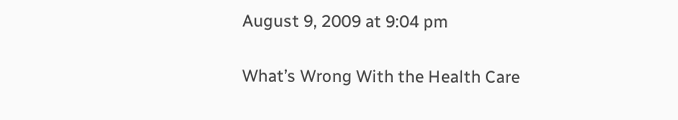August 9, 2009 at 9:04 pm

What’s Wrong With the Health Care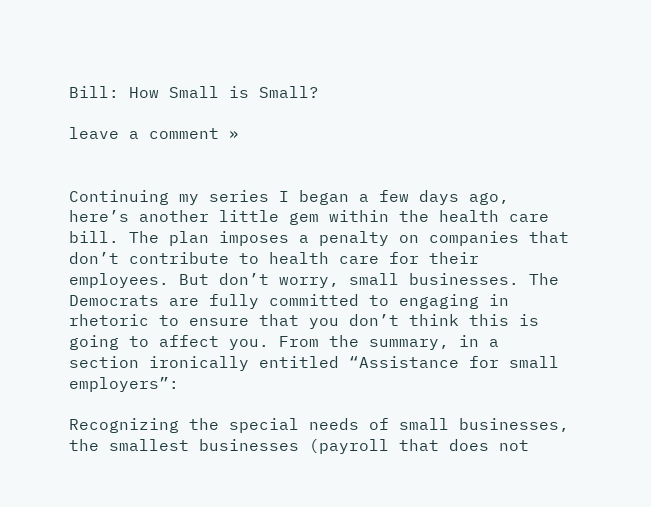Bill: How Small is Small?

leave a comment »


Continuing my series I began a few days ago, here’s another little gem within the health care bill. The plan imposes a penalty on companies that don’t contribute to health care for their employees. But don’t worry, small businesses. The Democrats are fully committed to engaging in rhetoric to ensure that you don’t think this is going to affect you. From the summary, in a section ironically entitled “Assistance for small employers”:

Recognizing the special needs of small businesses, the smallest businesses (payroll that does not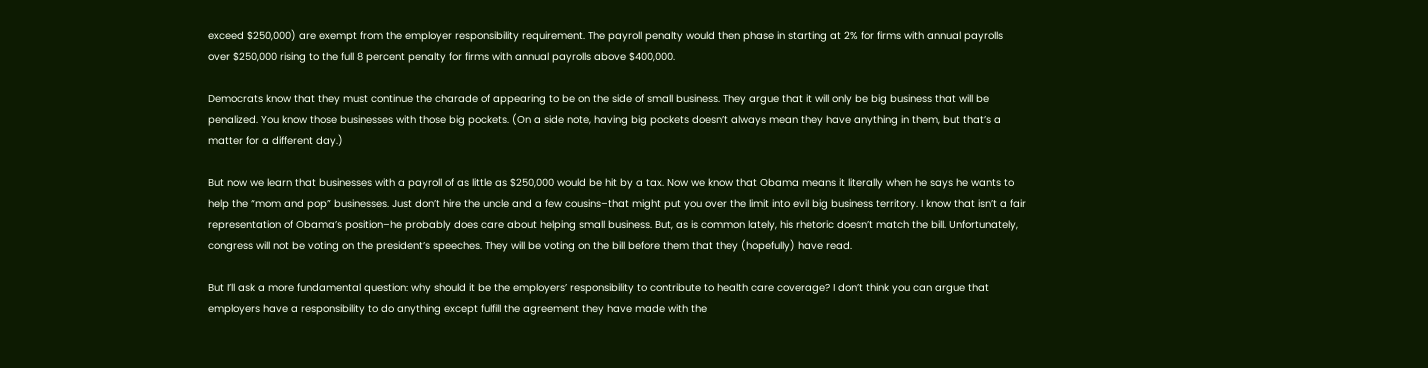exceed $250,000) are exempt from the employer responsibility requirement. The payroll penalty would then phase in starting at 2% for firms with annual payrolls over $250,000 rising to the full 8 percent penalty for firms with annual payrolls above $400,000.

Democrats know that they must continue the charade of appearing to be on the side of small business. They argue that it will only be big business that will be penalized. You know those businesses with those big pockets. (On a side note, having big pockets doesn’t always mean they have anything in them, but that’s a matter for a different day.)

But now we learn that businesses with a payroll of as little as $250,000 would be hit by a tax. Now we know that Obama means it literally when he says he wants to help the “mom and pop” businesses. Just don’t hire the uncle and a few cousins–that might put you over the limit into evil big business territory. I know that isn’t a fair representation of Obama’s position–he probably does care about helping small business. But, as is common lately, his rhetoric doesn’t match the bill. Unfortunately, congress will not be voting on the president’s speeches. They will be voting on the bill before them that they (hopefully) have read.

But I’ll ask a more fundamental question: why should it be the employers’ responsibility to contribute to health care coverage? I don’t think you can argue that employers have a responsibility to do anything except fulfill the agreement they have made with the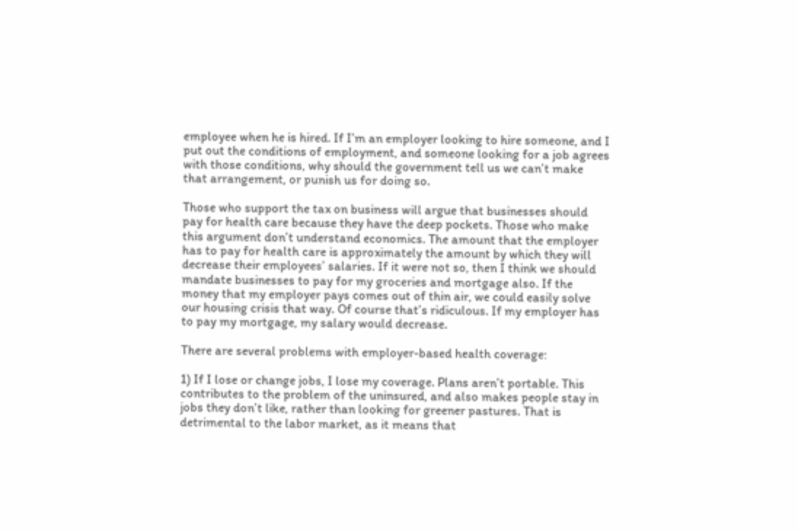employee when he is hired. If I’m an employer looking to hire someone, and I put out the conditions of employment, and someone looking for a job agrees with those conditions, why should the government tell us we can’t make that arrangement, or punish us for doing so.

Those who support the tax on business will argue that businesses should pay for health care because they have the deep pockets. Those who make this argument don’t understand economics. The amount that the employer has to pay for health care is approximately the amount by which they will decrease their employees’ salaries. If it were not so, then I think we should mandate businesses to pay for my groceries and mortgage also. If the money that my employer pays comes out of thin air, we could easily solve our housing crisis that way. Of course that’s ridiculous. If my employer has to pay my mortgage, my salary would decrease.

There are several problems with employer-based health coverage:

1) If I lose or change jobs, I lose my coverage. Plans aren’t portable. This contributes to the problem of the uninsured, and also makes people stay in jobs they don’t like, rather than looking for greener pastures. That is detrimental to the labor market, as it means that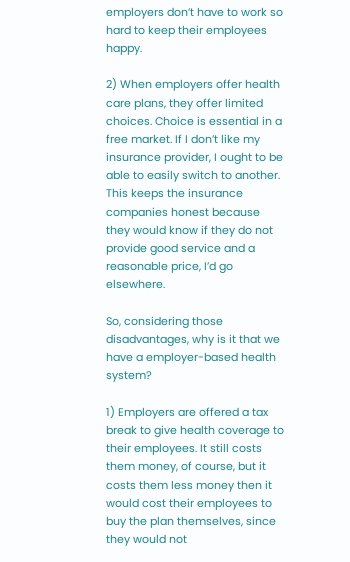employers don’t have to work so hard to keep their employees happy.

2) When employers offer health care plans, they offer limited choices. Choice is essential in a free market. If I don’t like my insurance provider, I ought to be able to easily switch to another. This keeps the insurance companies honest because they would know if they do not provide good service and a reasonable price, I’d go elsewhere.

So, considering those disadvantages, why is it that we have a employer-based health system?

1) Employers are offered a tax break to give health coverage to their employees. It still costs them money, of course, but it costs them less money then it would cost their employees to buy the plan themselves, since they would not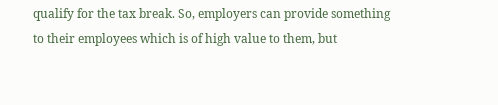qualify for the tax break. So, employers can provide something to their employees which is of high value to them, but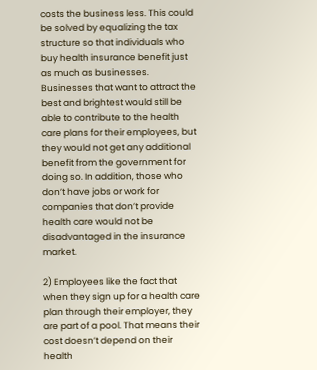costs the business less. This could be solved by equalizing the tax structure so that individuals who buy health insurance benefit just as much as businesses. Businesses that want to attract the best and brightest would still be able to contribute to the health care plans for their employees, but they would not get any additional benefit from the government for doing so. In addition, those who don’t have jobs or work for companies that don’t provide health care would not be disadvantaged in the insurance market.

2) Employees like the fact that when they sign up for a health care plan through their employer, they are part of a pool. That means their cost doesn’t depend on their health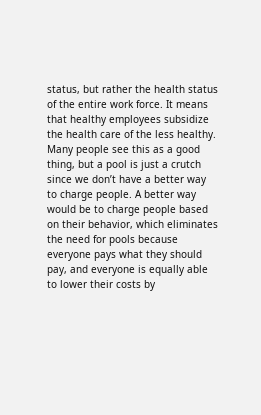status, but rather the health status of the entire work force. It means that healthy employees subsidize the health care of the less healthy. Many people see this as a good thing, but a pool is just a crutch since we don’t have a better way to charge people. A better way would be to charge people based on their behavior, which eliminates the need for pools because everyone pays what they should pay, and everyone is equally able to lower their costs by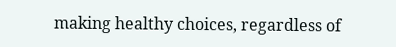making healthy choices, regardless of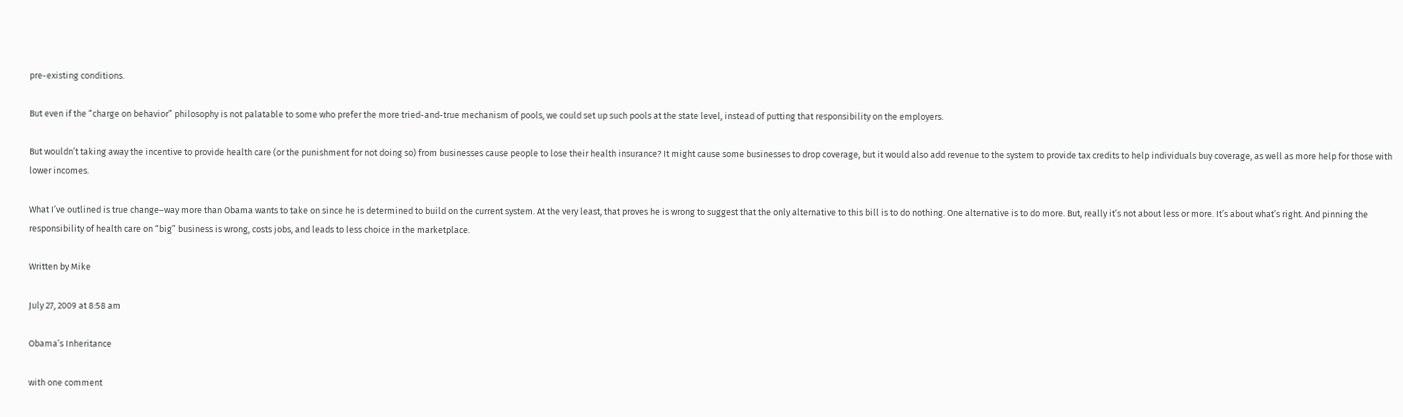pre-existing conditions.

But even if the “charge on behavior” philosophy is not palatable to some who prefer the more tried-and-true mechanism of pools, we could set up such pools at the state level, instead of putting that responsibility on the employers.

But wouldn’t taking away the incentive to provide health care (or the punishment for not doing so) from businesses cause people to lose their health insurance? It might cause some businesses to drop coverage, but it would also add revenue to the system to provide tax credits to help individuals buy coverage, as well as more help for those with lower incomes.

What I’ve outlined is true change–way more than Obama wants to take on since he is determined to build on the current system. At the very least, that proves he is wrong to suggest that the only alternative to this bill is to do nothing. One alternative is to do more. But, really it’s not about less or more. It’s about what’s right. And pinning the responsibility of health care on “big” business is wrong, costs jobs, and leads to less choice in the marketplace.

Written by Mike

July 27, 2009 at 8:58 am

Obama’s Inheritance

with one comment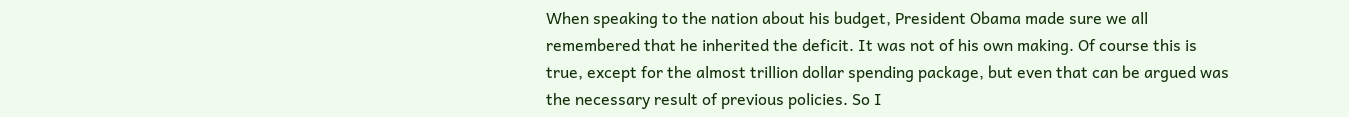When speaking to the nation about his budget, President Obama made sure we all remembered that he inherited the deficit. It was not of his own making. Of course this is true, except for the almost trillion dollar spending package, but even that can be argued was the necessary result of previous policies. So I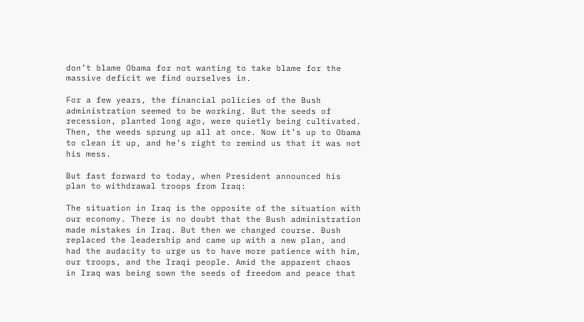don’t blame Obama for not wanting to take blame for the massive deficit we find ourselves in.

For a few years, the financial policies of the Bush administration seemed to be working. But the seeds of recession, planted long ago, were quietly being cultivated. Then, the weeds sprung up all at once. Now it’s up to Obama to clean it up, and he’s right to remind us that it was not his mess.

But fast forward to today, when President announced his plan to withdrawal troops from Iraq:

The situation in Iraq is the opposite of the situation with our economy. There is no doubt that the Bush administration made mistakes in Iraq. But then we changed course. Bush replaced the leadership and came up with a new plan, and had the audacity to urge us to have more patience with him, our troops, and the Iraqi people. Amid the apparent chaos in Iraq was being sown the seeds of freedom and peace that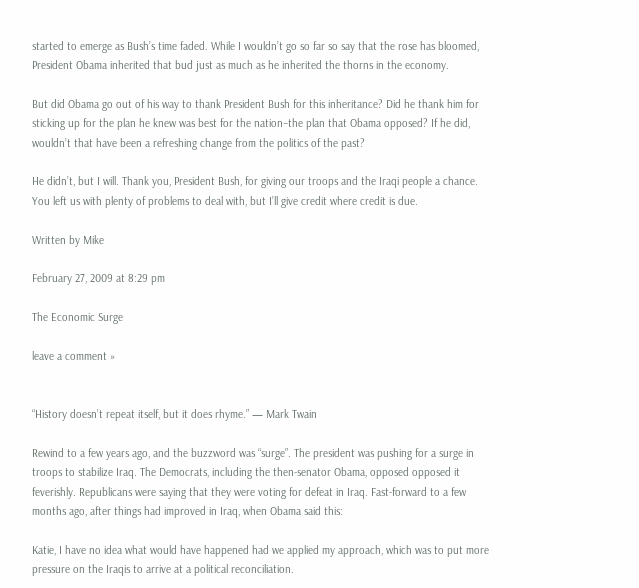started to emerge as Bush’s time faded. While I wouldn’t go so far so say that the rose has bloomed, President Obama inherited that bud just as much as he inherited the thorns in the economy.

But did Obama go out of his way to thank President Bush for this inheritance? Did he thank him for sticking up for the plan he knew was best for the nation–the plan that Obama opposed? If he did, wouldn’t that have been a refreshing change from the politics of the past?

He didn’t, but I will. Thank you, President Bush, for giving our troops and the Iraqi people a chance. You left us with plenty of problems to deal with, but I’ll give credit where credit is due.

Written by Mike

February 27, 2009 at 8:29 pm

The Economic Surge

leave a comment »


“History doesn’t repeat itself, but it does rhyme.” — Mark Twain

Rewind to a few years ago, and the buzzword was “surge”. The president was pushing for a surge in troops to stabilize Iraq. The Democrats, including the then-senator Obama, opposed opposed it feverishly. Republicans were saying that they were voting for defeat in Iraq. Fast-forward to a few months ago, after things had improved in Iraq, when Obama said this:

Katie, I have no idea what would have happened had we applied my approach, which was to put more pressure on the Iraqis to arrive at a political reconciliation.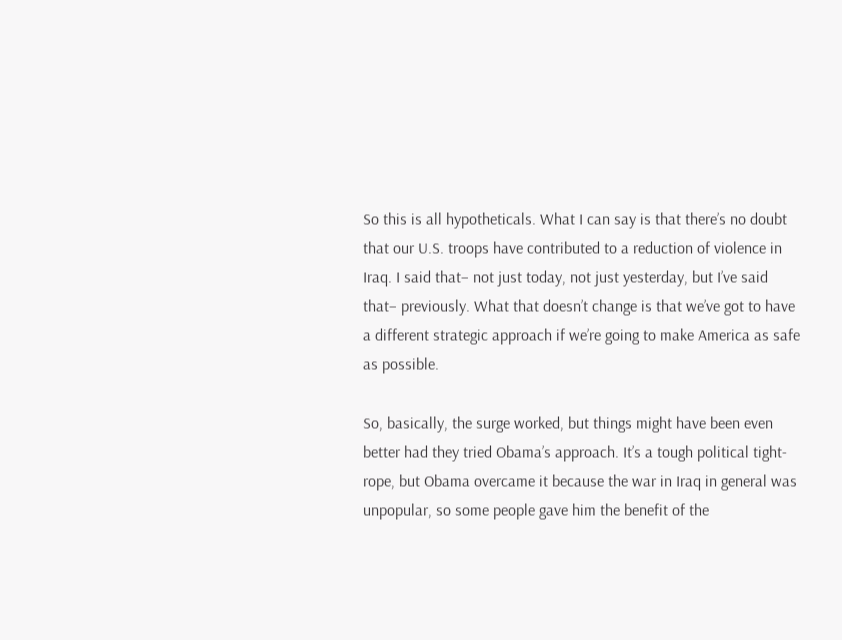So this is all hypotheticals. What I can say is that there’s no doubt that our U.S. troops have contributed to a reduction of violence in Iraq. I said that– not just today, not just yesterday, but I’ve said that– previously. What that doesn’t change is that we’ve got to have a different strategic approach if we’re going to make America as safe as possible.

So, basically, the surge worked, but things might have been even better had they tried Obama’s approach. It’s a tough political tight-rope, but Obama overcame it because the war in Iraq in general was unpopular, so some people gave him the benefit of the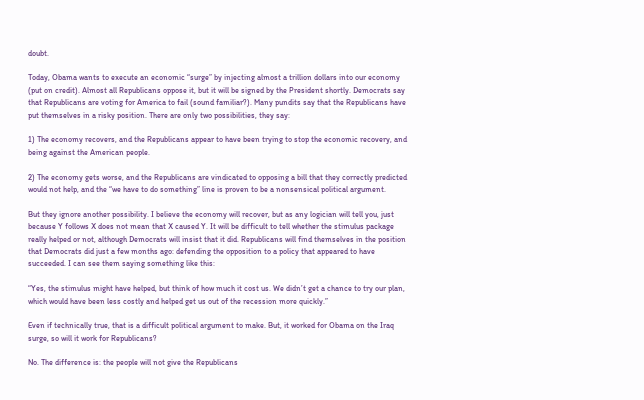doubt.

Today, Obama wants to execute an economic “surge” by injecting almost a trillion dollars into our economy (put on credit). Almost all Republicans oppose it, but it will be signed by the President shortly. Democrats say that Republicans are voting for America to fail (sound familiar?). Many pundits say that the Republicans have put themselves in a risky position. There are only two possibilities, they say:

1) The economy recovers, and the Republicans appear to have been trying to stop the economic recovery, and being against the American people.

2) The economy gets worse, and the Republicans are vindicated to opposing a bill that they correctly predicted would not help, and the “we have to do something” line is proven to be a nonsensical political argument.

But they ignore another possibility. I believe the economy will recover, but as any logician will tell you, just because Y follows X does not mean that X caused Y. It will be difficult to tell whether the stimulus package really helped or not, although Democrats will insist that it did. Republicans will find themselves in the position that Democrats did just a few months ago: defending the opposition to a policy that appeared to have succeeded. I can see them saying something like this:

“Yes, the stimulus might have helped, but think of how much it cost us. We didn’t get a chance to try our plan, which would have been less costly and helped get us out of the recession more quickly.”

Even if technically true, that is a difficult political argument to make. But, it worked for Obama on the Iraq surge, so will it work for Republicans?

No. The difference is: the people will not give the Republicans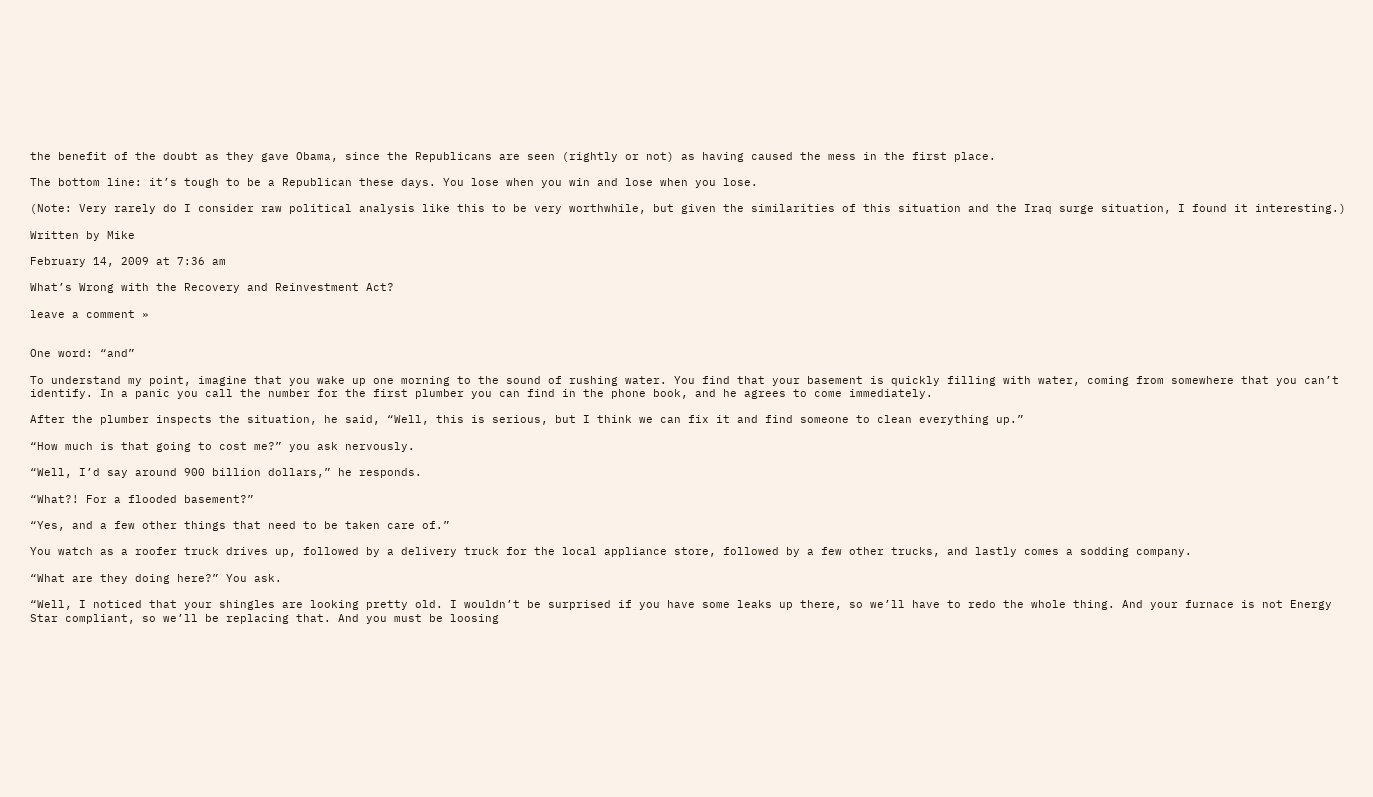the benefit of the doubt as they gave Obama, since the Republicans are seen (rightly or not) as having caused the mess in the first place.

The bottom line: it’s tough to be a Republican these days. You lose when you win and lose when you lose.

(Note: Very rarely do I consider raw political analysis like this to be very worthwhile, but given the similarities of this situation and the Iraq surge situation, I found it interesting.)

Written by Mike

February 14, 2009 at 7:36 am

What’s Wrong with the Recovery and Reinvestment Act?

leave a comment »


One word: “and”

To understand my point, imagine that you wake up one morning to the sound of rushing water. You find that your basement is quickly filling with water, coming from somewhere that you can’t identify. In a panic you call the number for the first plumber you can find in the phone book, and he agrees to come immediately.

After the plumber inspects the situation, he said, “Well, this is serious, but I think we can fix it and find someone to clean everything up.”

“How much is that going to cost me?” you ask nervously.

“Well, I’d say around 900 billion dollars,” he responds.

“What?! For a flooded basement?”

“Yes, and a few other things that need to be taken care of.”

You watch as a roofer truck drives up, followed by a delivery truck for the local appliance store, followed by a few other trucks, and lastly comes a sodding company.

“What are they doing here?” You ask.

“Well, I noticed that your shingles are looking pretty old. I wouldn’t be surprised if you have some leaks up there, so we’ll have to redo the whole thing. And your furnace is not Energy Star compliant, so we’ll be replacing that. And you must be loosing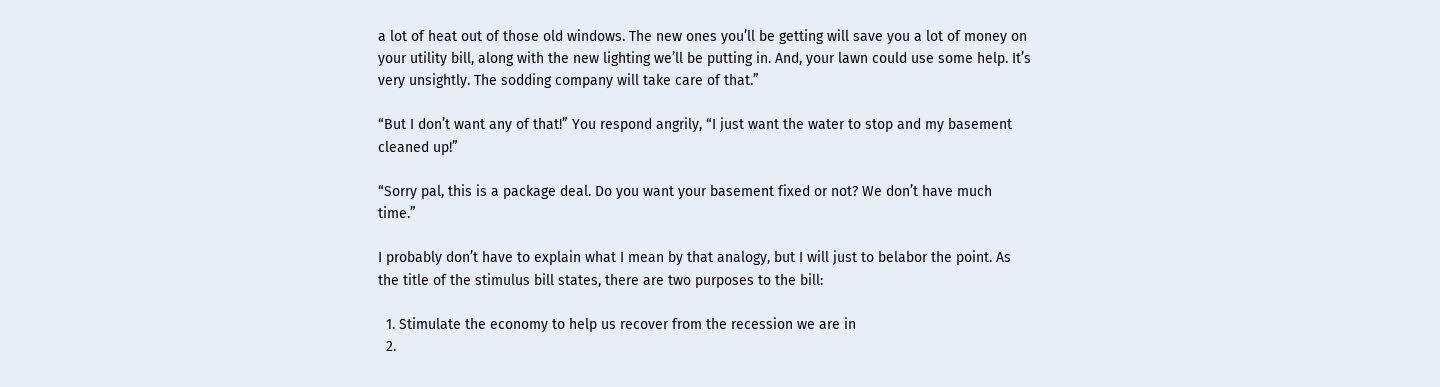a lot of heat out of those old windows. The new ones you’ll be getting will save you a lot of money on your utility bill, along with the new lighting we’ll be putting in. And, your lawn could use some help. It’s very unsightly. The sodding company will take care of that.”

“But I don’t want any of that!” You respond angrily, “I just want the water to stop and my basement cleaned up!”

“Sorry pal, this is a package deal. Do you want your basement fixed or not? We don’t have much time.”

I probably don’t have to explain what I mean by that analogy, but I will just to belabor the point. As the title of the stimulus bill states, there are two purposes to the bill:

  1. Stimulate the economy to help us recover from the recession we are in
  2.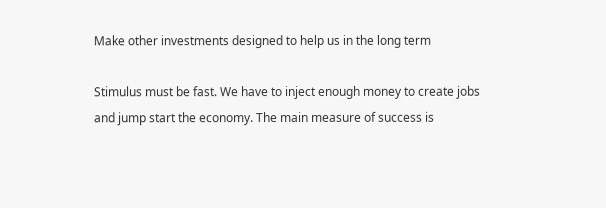Make other investments designed to help us in the long term

Stimulus must be fast. We have to inject enough money to create jobs and jump start the economy. The main measure of success is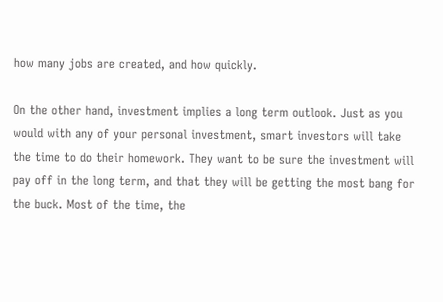how many jobs are created, and how quickly.

On the other hand, investment implies a long term outlook. Just as you would with any of your personal investment, smart investors will take the time to do their homework. They want to be sure the investment will pay off in the long term, and that they will be getting the most bang for the buck. Most of the time, the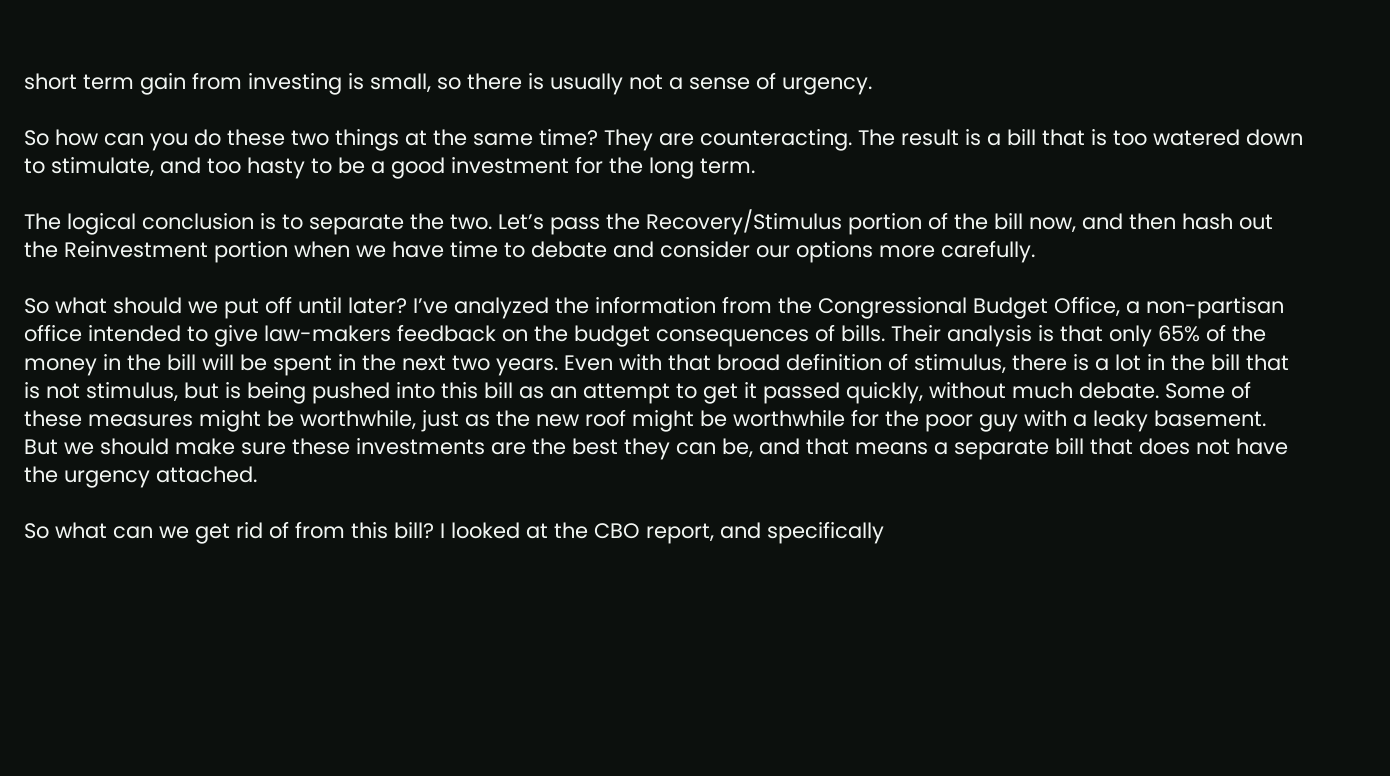short term gain from investing is small, so there is usually not a sense of urgency.

So how can you do these two things at the same time? They are counteracting. The result is a bill that is too watered down to stimulate, and too hasty to be a good investment for the long term.

The logical conclusion is to separate the two. Let’s pass the Recovery/Stimulus portion of the bill now, and then hash out the Reinvestment portion when we have time to debate and consider our options more carefully.

So what should we put off until later? I’ve analyzed the information from the Congressional Budget Office, a non-partisan office intended to give law-makers feedback on the budget consequences of bills. Their analysis is that only 65% of the money in the bill will be spent in the next two years. Even with that broad definition of stimulus, there is a lot in the bill that is not stimulus, but is being pushed into this bill as an attempt to get it passed quickly, without much debate. Some of these measures might be worthwhile, just as the new roof might be worthwhile for the poor guy with a leaky basement. But we should make sure these investments are the best they can be, and that means a separate bill that does not have the urgency attached.

So what can we get rid of from this bill? I looked at the CBO report, and specifically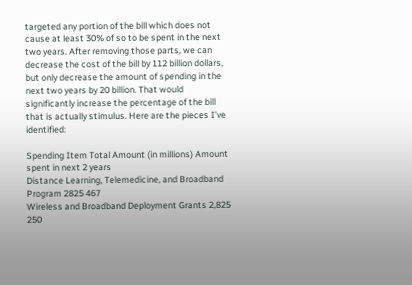targeted any portion of the bill which does not cause at least 30% of so to be spent in the next two years. After removing those parts, we can decrease the cost of the bill by 112 billion dollars, but only decrease the amount of spending in the next two years by 20 billion. That would significantly increase the percentage of the bill that is actually stimulus. Here are the pieces I’ve identified:

Spending Item Total Amount (in millions) Amount spent in next 2 years
Distance Learning, Telemedicine, and Broadband Program 2825 467
Wireless and Broadband Deployment Grants 2,825 250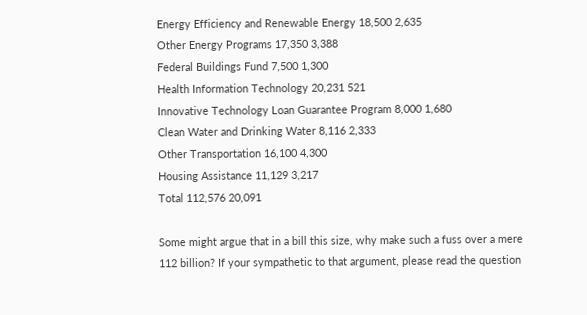Energy Efficiency and Renewable Energy 18,500 2,635
Other Energy Programs 17,350 3,388
Federal Buildings Fund 7,500 1,300
Health Information Technology 20,231 521
Innovative Technology Loan Guarantee Program 8,000 1,680
Clean Water and Drinking Water 8,116 2,333
Other Transportation 16,100 4,300
Housing Assistance 11,129 3,217
Total 112,576 20,091

Some might argue that in a bill this size, why make such a fuss over a mere 112 billion? If your sympathetic to that argument, please read the question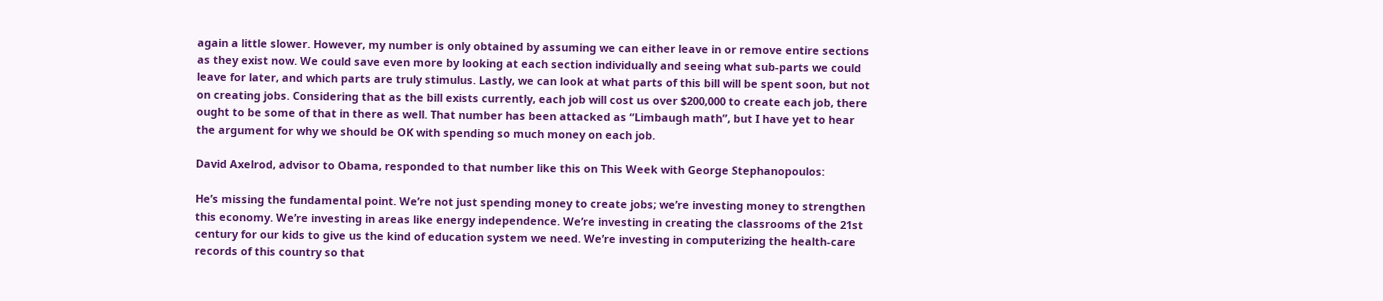again a little slower. However, my number is only obtained by assuming we can either leave in or remove entire sections as they exist now. We could save even more by looking at each section individually and seeing what sub-parts we could leave for later, and which parts are truly stimulus. Lastly, we can look at what parts of this bill will be spent soon, but not on creating jobs. Considering that as the bill exists currently, each job will cost us over $200,000 to create each job, there ought to be some of that in there as well. That number has been attacked as “Limbaugh math”, but I have yet to hear the argument for why we should be OK with spending so much money on each job.

David Axelrod, advisor to Obama, responded to that number like this on This Week with George Stephanopoulos:

He’s missing the fundamental point. We’re not just spending money to create jobs; we’re investing money to strengthen this economy. We’re investing in areas like energy independence. We’re investing in creating the classrooms of the 21st century for our kids to give us the kind of education system we need. We’re investing in computerizing the health-care records of this country so that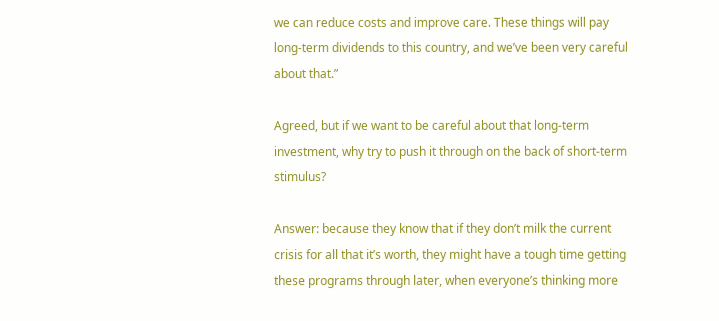we can reduce costs and improve care. These things will pay long-term dividends to this country, and we’ve been very careful about that.”

Agreed, but if we want to be careful about that long-term investment, why try to push it through on the back of short-term stimulus?

Answer: because they know that if they don’t milk the current crisis for all that it’s worth, they might have a tough time getting these programs through later, when everyone’s thinking more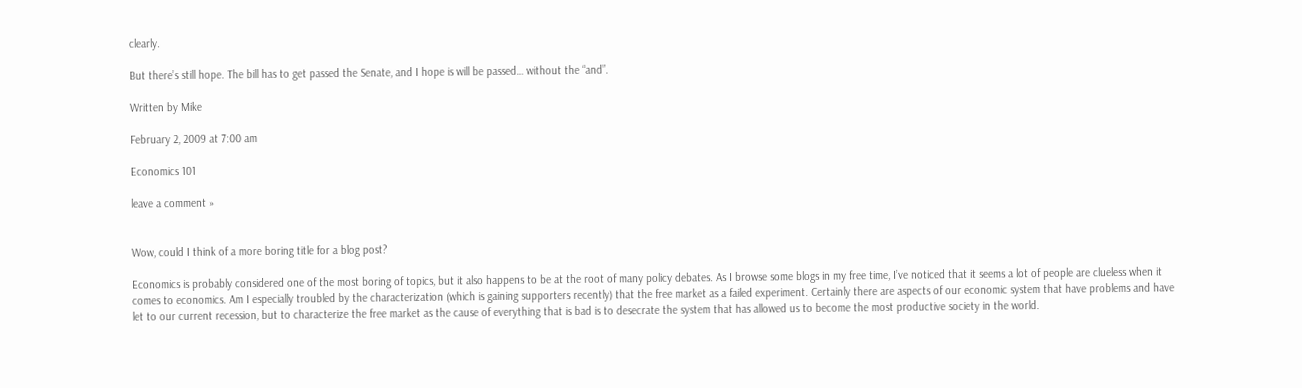clearly.

But there’s still hope. The bill has to get passed the Senate, and I hope is will be passed… without the “and”.

Written by Mike

February 2, 2009 at 7:00 am

Economics 101

leave a comment »


Wow, could I think of a more boring title for a blog post?

Economics is probably considered one of the most boring of topics, but it also happens to be at the root of many policy debates. As I browse some blogs in my free time, I’ve noticed that it seems a lot of people are clueless when it comes to economics. Am I especially troubled by the characterization (which is gaining supporters recently) that the free market as a failed experiment. Certainly there are aspects of our economic system that have problems and have let to our current recession, but to characterize the free market as the cause of everything that is bad is to desecrate the system that has allowed us to become the most productive society in the world.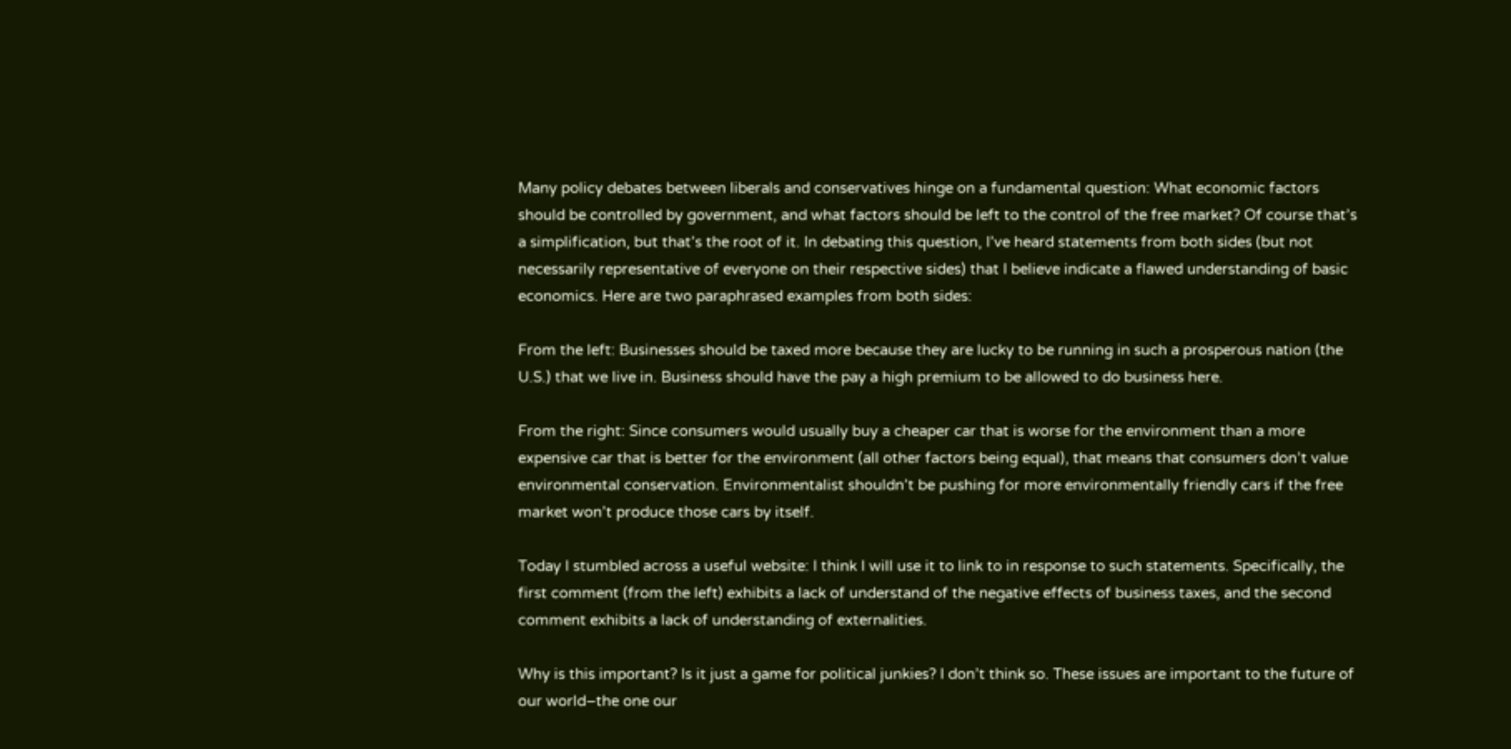Many policy debates between liberals and conservatives hinge on a fundamental question: What economic factors should be controlled by government, and what factors should be left to the control of the free market? Of course that’s a simplification, but that’s the root of it. In debating this question, I’ve heard statements from both sides (but not necessarily representative of everyone on their respective sides) that I believe indicate a flawed understanding of basic economics. Here are two paraphrased examples from both sides:

From the left: Businesses should be taxed more because they are lucky to be running in such a prosperous nation (the U.S.) that we live in. Business should have the pay a high premium to be allowed to do business here.

From the right: Since consumers would usually buy a cheaper car that is worse for the environment than a more expensive car that is better for the environment (all other factors being equal), that means that consumers don’t value environmental conservation. Environmentalist shouldn’t be pushing for more environmentally friendly cars if the free market won’t produce those cars by itself.

Today I stumbled across a useful website: I think I will use it to link to in response to such statements. Specifically, the first comment (from the left) exhibits a lack of understand of the negative effects of business taxes, and the second comment exhibits a lack of understanding of externalities.

Why is this important? Is it just a game for political junkies? I don’t think so. These issues are important to the future of our world–the one our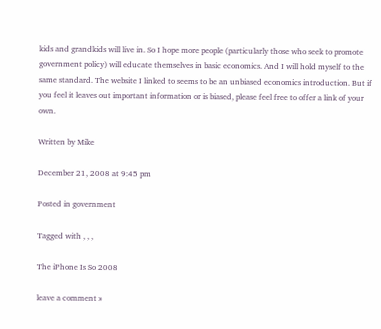kids and grandkids will live in. So I hope more people (particularly those who seek to promote government policy) will educate themselves in basic economics. And I will hold myself to the same standard. The website I linked to seems to be an unbiased economics introduction. But if you feel it leaves out important information or is biased, please feel free to offer a link of your own.

Written by Mike

December 21, 2008 at 9:45 pm

Posted in government

Tagged with , , ,

The iPhone Is So 2008

leave a comment »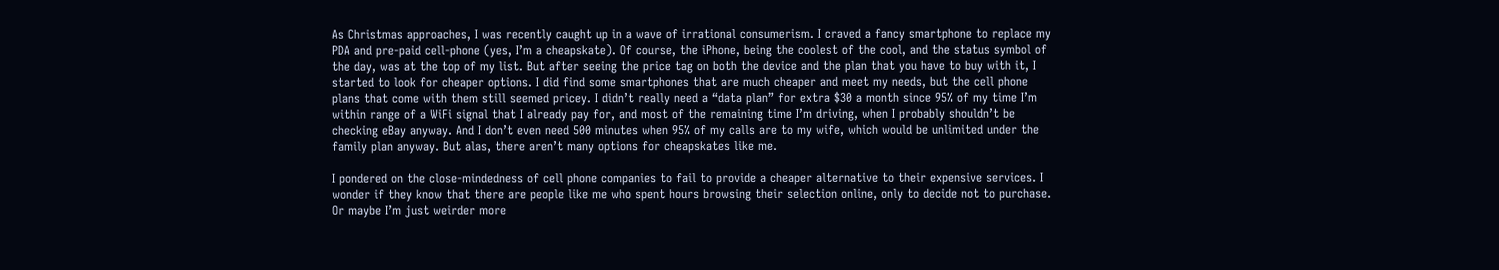As Christmas approaches, I was recently caught up in a wave of irrational consumerism. I craved a fancy smartphone to replace my PDA and pre-paid cell-phone (yes, I’m a cheapskate). Of course, the iPhone, being the coolest of the cool, and the status symbol of the day, was at the top of my list. But after seeing the price tag on both the device and the plan that you have to buy with it, I started to look for cheaper options. I did find some smartphones that are much cheaper and meet my needs, but the cell phone plans that come with them still seemed pricey. I didn’t really need a “data plan” for extra $30 a month since 95% of my time I’m within range of a WiFi signal that I already pay for, and most of the remaining time I’m driving, when I probably shouldn’t be checking eBay anyway. And I don’t even need 500 minutes when 95% of my calls are to my wife, which would be unlimited under the family plan anyway. But alas, there aren’t many options for cheapskates like me.

I pondered on the close-mindedness of cell phone companies to fail to provide a cheaper alternative to their expensive services. I wonder if they know that there are people like me who spent hours browsing their selection online, only to decide not to purchase. Or maybe I’m just weirder more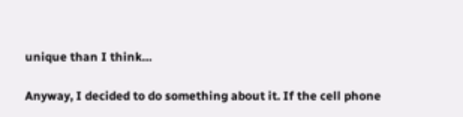unique than I think…

Anyway, I decided to do something about it. If the cell phone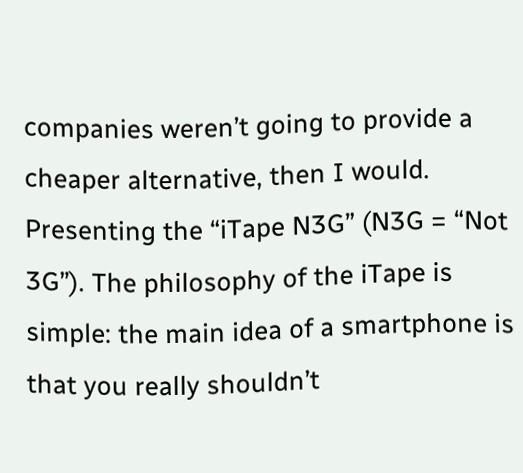companies weren’t going to provide a cheaper alternative, then I would. Presenting the “iTape N3G” (N3G = “Not 3G”). The philosophy of the iTape is simple: the main idea of a smartphone is that you really shouldn’t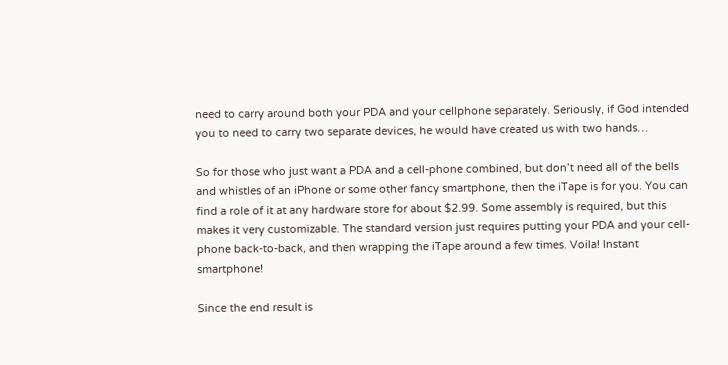need to carry around both your PDA and your cellphone separately. Seriously, if God intended you to need to carry two separate devices, he would have created us with two hands…

So for those who just want a PDA and a cell-phone combined, but don’t need all of the bells and whistles of an iPhone or some other fancy smartphone, then the iTape is for you. You can find a role of it at any hardware store for about $2.99. Some assembly is required, but this makes it very customizable. The standard version just requires putting your PDA and your cell-phone back-to-back, and then wrapping the iTape around a few times. Voila! Instant smartphone!

Since the end result is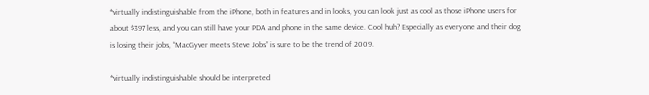*virtually indistinguishable from the iPhone, both in features and in looks, you can look just as cool as those iPhone users for about $397 less, and you can still have your PDA and phone in the same device. Cool huh? Especially as everyone and their dog is losing their jobs, “MacGyver meets Steve Jobs” is sure to be the trend of 2009.

*virtually indistinguishable should be interpreted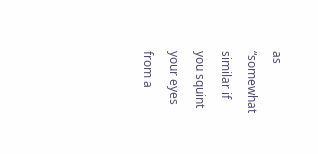as “somewhat similar if you squint your eyes from a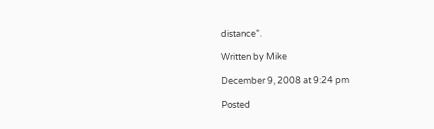distance”.

Written by Mike

December 9, 2008 at 9:24 pm

Posted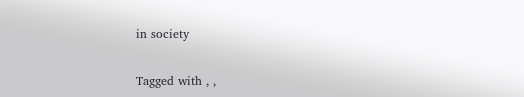in society

Tagged with , ,